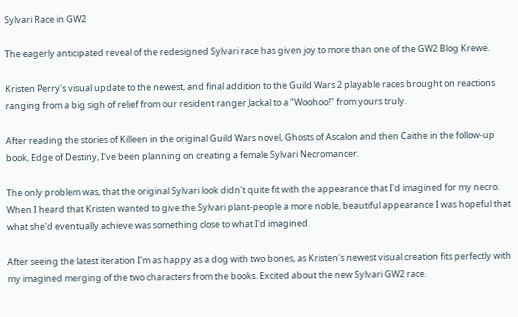Sylvari Race in GW2

The eagerly anticipated reveal of the redesigned Sylvari race has given joy to more than one of the GW2 Blog Krewe.

Kristen Perry's visual update to the newest, and final addition to the Guild Wars 2 playable races brought on reactions ranging from a big sigh of relief from our resident ranger Jackal to a "Woohoo!" from yours truly.

After reading the stories of Killeen in the original Guild Wars novel, Ghosts of Ascalon and then Caithe in the follow-up book, Edge of Destiny, I've been planning on creating a female Sylvari Necromancer.

The only problem was, that the original Sylvari look didn't quite fit with the appearance that I'd imagined for my necro. When I heard that Kristen wanted to give the Sylvari plant-people a more noble, beautiful appearance I was hopeful that what she'd eventually achieve was something close to what I'd imagined.

After seeing the latest iteration I'm as happy as a dog with two bones, as Kristen's newest visual creation fits perfectly with my imagined merging of the two characters from the books. Excited about the new Sylvari GW2 race.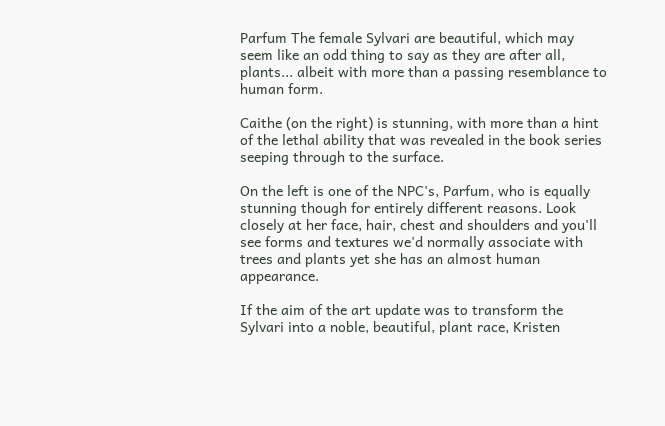Parfum The female Sylvari are beautiful, which may seem like an odd thing to say as they are after all, plants... albeit with more than a passing resemblance to human form.

Caithe (on the right) is stunning, with more than a hint of the lethal ability that was revealed in the book series seeping through to the surface.

On the left is one of the NPC's, Parfum, who is equally stunning though for entirely different reasons. Look closely at her face, hair, chest and shoulders and you'll see forms and textures we'd normally associate with trees and plants yet she has an almost human appearance.

If the aim of the art update was to transform the Sylvari into a noble, beautiful, plant race, Kristen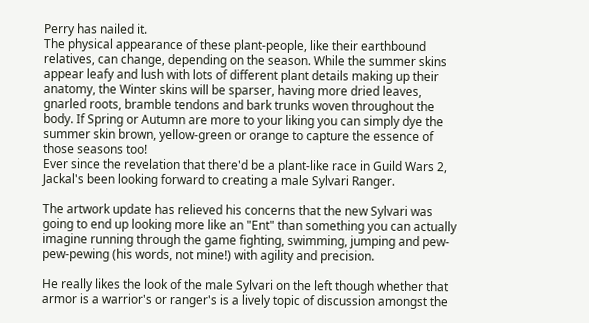Perry has nailed it.
The physical appearance of these plant-people, like their earthbound relatives, can change, depending on the season. While the summer skins appear leafy and lush with lots of different plant details making up their anatomy, the Winter skins will be sparser, having more dried leaves, gnarled roots, bramble tendons and bark trunks woven throughout the body. If Spring or Autumn are more to your liking you can simply dye the summer skin brown, yellow-green or orange to capture the essence of those seasons too!
Ever since the revelation that there'd be a plant-like race in Guild Wars 2, Jackal's been looking forward to creating a male Sylvari Ranger.

The artwork update has relieved his concerns that the new Sylvari was going to end up looking more like an "Ent" than something you can actually imagine running through the game fighting, swimming, jumping and pew-pew-pewing (his words, not mine!) with agility and precision.

He really likes the look of the male Sylvari on the left though whether that armor is a warrior's or ranger's is a lively topic of discussion amongst the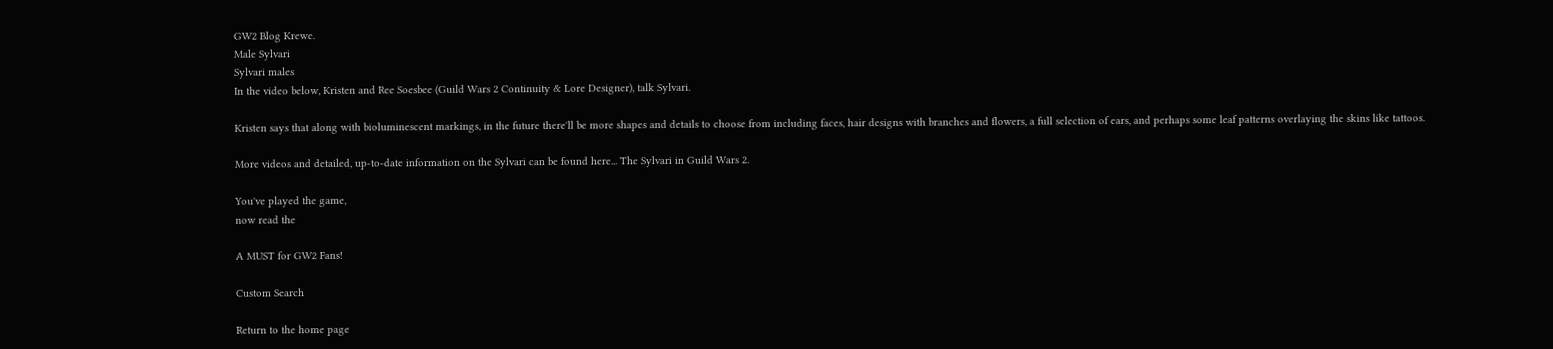GW2 Blog Krewe.
Male Sylvari
Sylvari males
In the video below, Kristen and Ree Soesbee (Guild Wars 2 Continuity & Lore Designer), talk Sylvari.

Kristen says that along with bioluminescent markings, in the future there'll be more shapes and details to choose from including faces, hair designs with branches and flowers, a full selection of ears, and perhaps some leaf patterns overlaying the skins like tattoos.

More videos and detailed, up-to-date information on the Sylvari can be found here... The Sylvari in Guild Wars 2.

You've played the game,
now read the

A MUST for GW2 Fans!

Custom Search

Return to the home page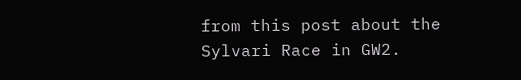from this post about the Sylvari Race in GW2.